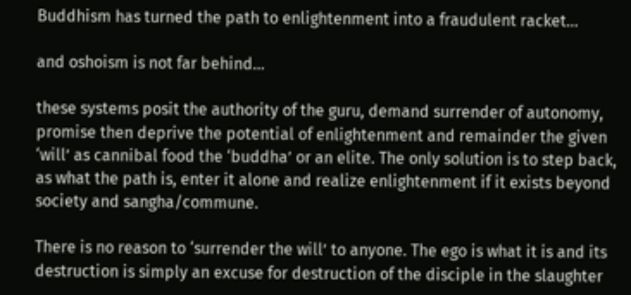Buddhism has turned the path to enlightenment into a fraudulent racket…

and oshoism is not far behind…

these systems posit the authority of the guru, demand surrender of autonomy, promise then deprive the potential of enlightenment and remainder the given ‘will’ as cannibal food the ‘buddha’ or an elite. The only solution is to step back, as what the path is, enter it alone and realize enlightenment if it exists beyond society and sangha/commune.

There is no reason to ‘surrender the will’ to anyone. The ego is what it is and its destruction is simply an excuse for destruction of the disciple in the slaughter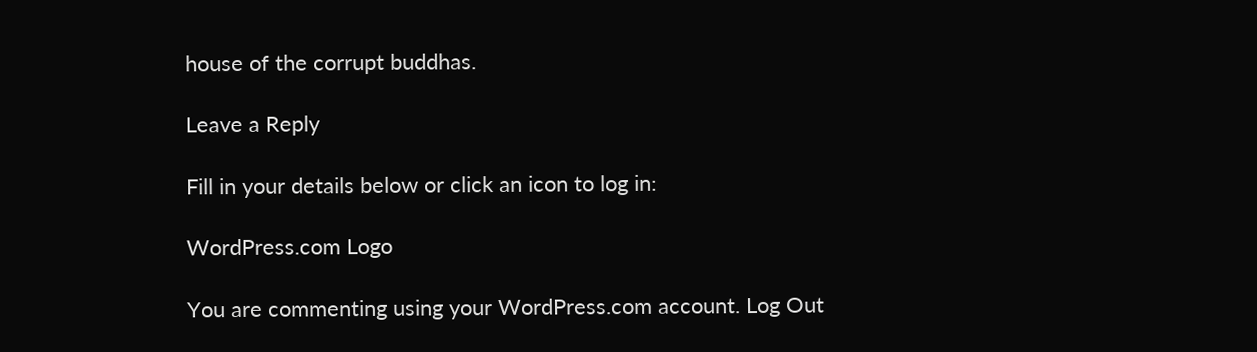house of the corrupt buddhas.

Leave a Reply

Fill in your details below or click an icon to log in:

WordPress.com Logo

You are commenting using your WordPress.com account. Log Out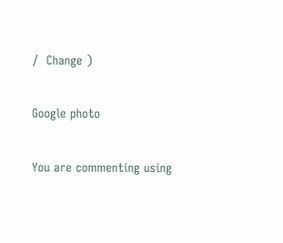/  Change )

Google photo

You are commenting using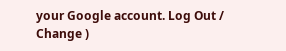your Google account. Log Out /  Change )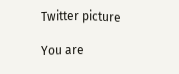Twitter picture

You are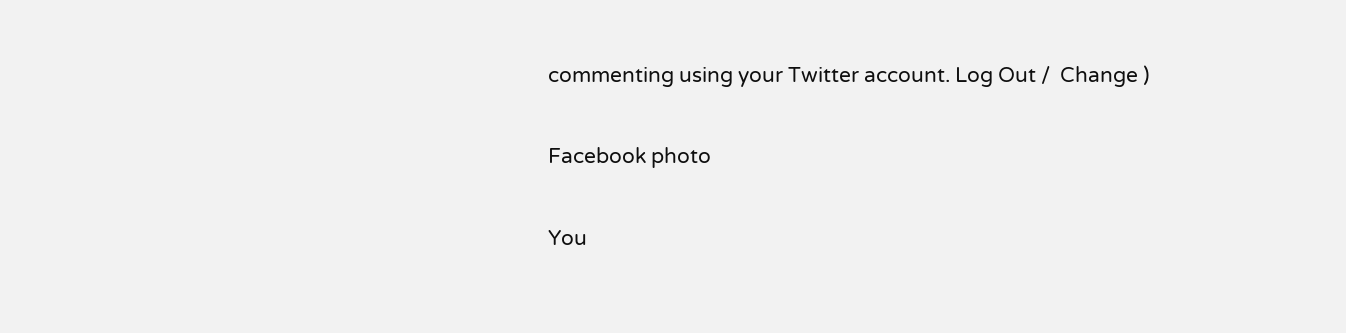commenting using your Twitter account. Log Out /  Change )

Facebook photo

You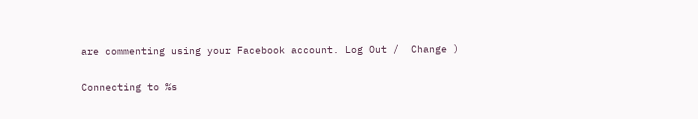are commenting using your Facebook account. Log Out /  Change )

Connecting to %s